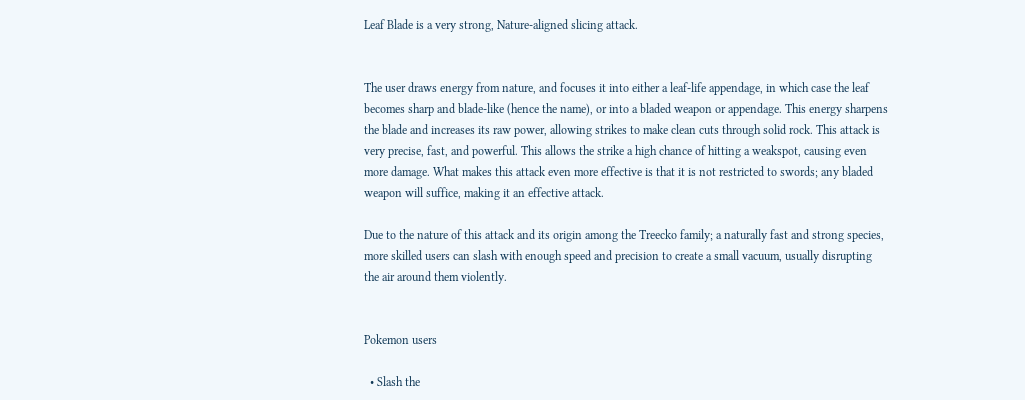Leaf Blade is a very strong, Nature-aligned slicing attack.


The user draws energy from nature, and focuses it into either a leaf-life appendage, in which case the leaf becomes sharp and blade-like (hence the name), or into a bladed weapon or appendage. This energy sharpens the blade and increases its raw power, allowing strikes to make clean cuts through solid rock. This attack is very precise, fast, and powerful. This allows the strike a high chance of hitting a weakspot, causing even more damage. What makes this attack even more effective is that it is not restricted to swords; any bladed weapon will suffice, making it an effective attack.

Due to the nature of this attack and its origin among the Treecko family; a naturally fast and strong species, more skilled users can slash with enough speed and precision to create a small vacuum, usually disrupting the air around them violently.


Pokemon users

  • Slash the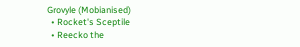Grovyle (Mobianised)
  • Rocket's Sceptile
  • Reecko the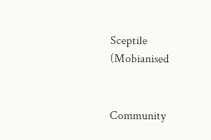Sceptile (Mobianised


Community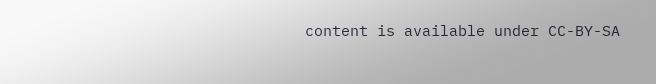content is available under CC-BY-SA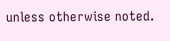unless otherwise noted.